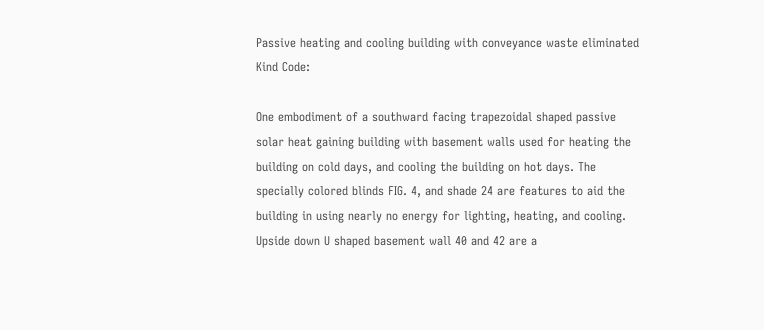Passive heating and cooling building with conveyance waste eliminated
Kind Code:

One embodiment of a southward facing trapezoidal shaped passive solar heat gaining building with basement walls used for heating the building on cold days, and cooling the building on hot days. The specially colored blinds FIG. 4, and shade 24 are features to aid the building in using nearly no energy for lighting, heating, and cooling. Upside down U shaped basement wall 40 and 42 are a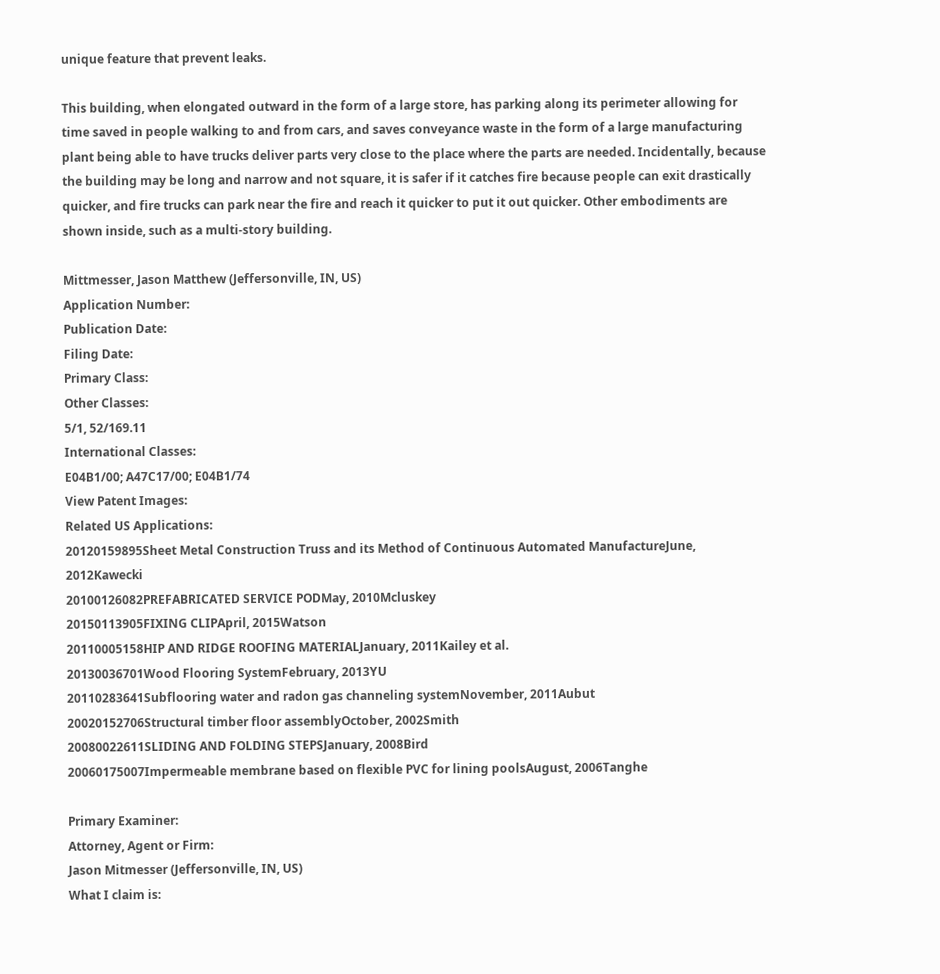unique feature that prevent leaks.

This building, when elongated outward in the form of a large store, has parking along its perimeter allowing for time saved in people walking to and from cars, and saves conveyance waste in the form of a large manufacturing plant being able to have trucks deliver parts very close to the place where the parts are needed. Incidentally, because the building may be long and narrow and not square, it is safer if it catches fire because people can exit drastically quicker, and fire trucks can park near the fire and reach it quicker to put it out quicker. Other embodiments are shown inside, such as a multi-story building.

Mittmesser, Jason Matthew (Jeffersonville, IN, US)
Application Number:
Publication Date:
Filing Date:
Primary Class:
Other Classes:
5/1, 52/169.11
International Classes:
E04B1/00; A47C17/00; E04B1/74
View Patent Images:
Related US Applications:
20120159895Sheet Metal Construction Truss and its Method of Continuous Automated ManufactureJune, 2012Kawecki
20100126082PREFABRICATED SERVICE PODMay, 2010Mcluskey
20150113905FIXING CLIPApril, 2015Watson
20110005158HIP AND RIDGE ROOFING MATERIALJanuary, 2011Kailey et al.
20130036701Wood Flooring SystemFebruary, 2013YU
20110283641Subflooring water and radon gas channeling systemNovember, 2011Aubut
20020152706Structural timber floor assemblyOctober, 2002Smith
20080022611SLIDING AND FOLDING STEPSJanuary, 2008Bird
20060175007Impermeable membrane based on flexible PVC for lining poolsAugust, 2006Tanghe

Primary Examiner:
Attorney, Agent or Firm:
Jason Mitmesser (Jeffersonville, IN, US)
What I claim is: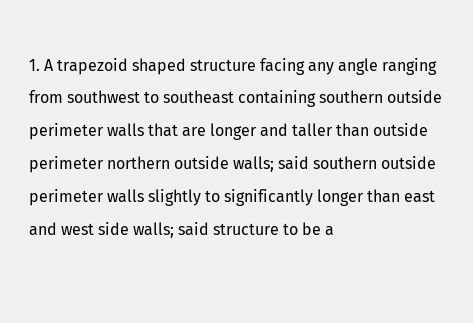1. A trapezoid shaped structure facing any angle ranging from southwest to southeast containing southern outside perimeter walls that are longer and taller than outside perimeter northern outside walls; said southern outside perimeter walls slightly to significantly longer than east and west side walls; said structure to be a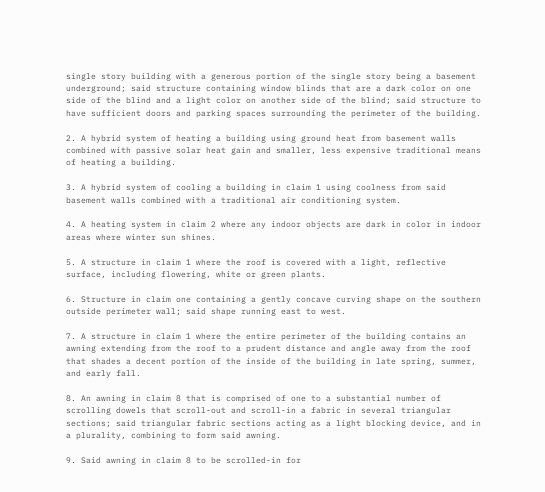single story building with a generous portion of the single story being a basement underground; said structure containing window blinds that are a dark color on one side of the blind and a light color on another side of the blind; said structure to have sufficient doors and parking spaces surrounding the perimeter of the building.

2. A hybrid system of heating a building using ground heat from basement walls combined with passive solar heat gain and smaller, less expensive traditional means of heating a building.

3. A hybrid system of cooling a building in claim 1 using coolness from said basement walls combined with a traditional air conditioning system.

4. A heating system in claim 2 where any indoor objects are dark in color in indoor areas where winter sun shines.

5. A structure in claim 1 where the roof is covered with a light, reflective surface, including flowering, white or green plants.

6. Structure in claim one containing a gently concave curving shape on the southern outside perimeter wall; said shape running east to west.

7. A structure in claim 1 where the entire perimeter of the building contains an awning extending from the roof to a prudent distance and angle away from the roof that shades a decent portion of the inside of the building in late spring, summer, and early fall.

8. An awning in claim 8 that is comprised of one to a substantial number of scrolling dowels that scroll-out and scroll-in a fabric in several triangular sections; said triangular fabric sections acting as a light blocking device, and in a plurality, combining to form said awning.

9. Said awning in claim 8 to be scrolled-in for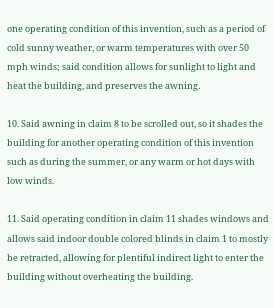one operating condition of this invention, such as a period of cold sunny weather, or warm temperatures with over 50 mph winds; said condition allows for sunlight to light and heat the building, and preserves the awning.

10. Said awning in claim 8 to be scrolled out, so it shades the building for another operating condition of this invention such as during the summer, or any warm or hot days with low winds.

11. Said operating condition in claim 11 shades windows and allows said indoor double colored blinds in claim 1 to mostly be retracted, allowing for plentiful indirect light to enter the building without overheating the building.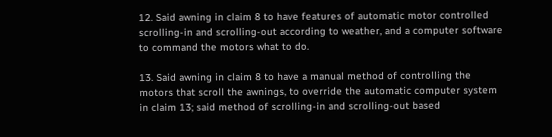12. Said awning in claim 8 to have features of automatic motor controlled scrolling-in and scrolling-out according to weather, and a computer software to command the motors what to do.

13. Said awning in claim 8 to have a manual method of controlling the motors that scroll the awnings, to override the automatic computer system in claim 13; said method of scrolling-in and scrolling-out based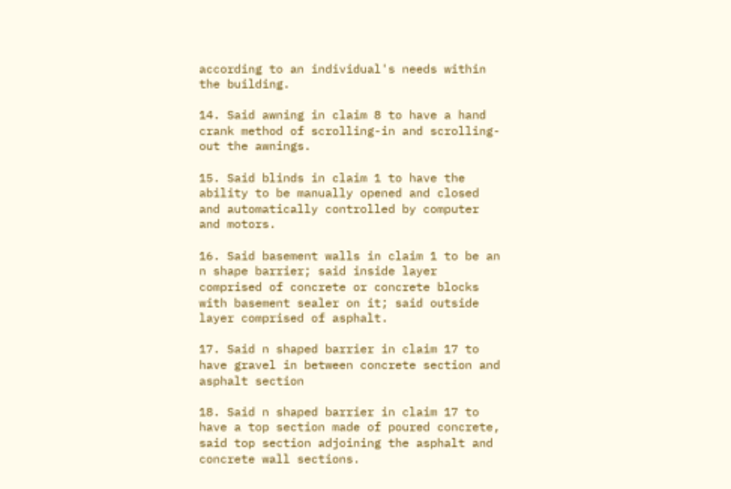according to an individual's needs within the building.

14. Said awning in claim 8 to have a hand crank method of scrolling-in and scrolling-out the awnings.

15. Said blinds in claim 1 to have the ability to be manually opened and closed and automatically controlled by computer and motors.

16. Said basement walls in claim 1 to be an n shape barrier; said inside layer comprised of concrete or concrete blocks with basement sealer on it; said outside layer comprised of asphalt.

17. Said n shaped barrier in claim 17 to have gravel in between concrete section and asphalt section

18. Said n shaped barrier in claim 17 to have a top section made of poured concrete, said top section adjoining the asphalt and concrete wall sections.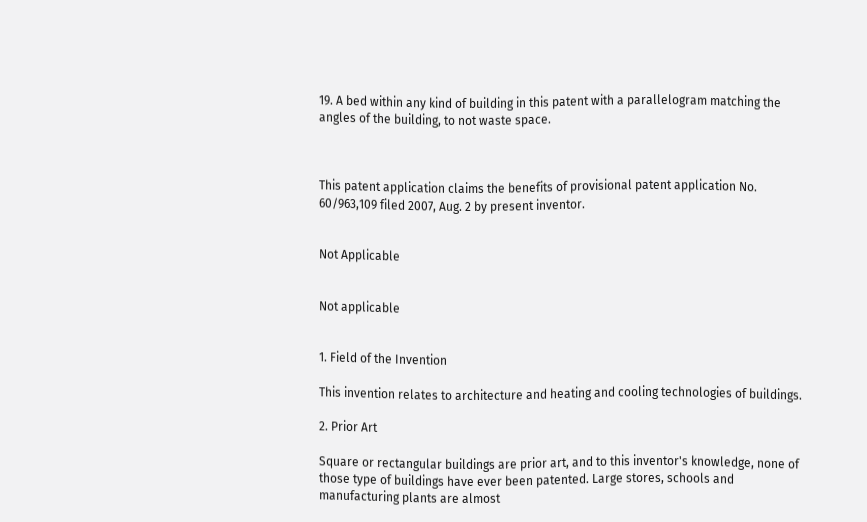19. A bed within any kind of building in this patent with a parallelogram matching the angles of the building, to not waste space.



This patent application claims the benefits of provisional patent application No. 60/963,109 filed 2007, Aug. 2 by present inventor.


Not Applicable


Not applicable


1. Field of the Invention

This invention relates to architecture and heating and cooling technologies of buildings.

2. Prior Art

Square or rectangular buildings are prior art, and to this inventor's knowledge, none of those type of buildings have ever been patented. Large stores, schools and manufacturing plants are almost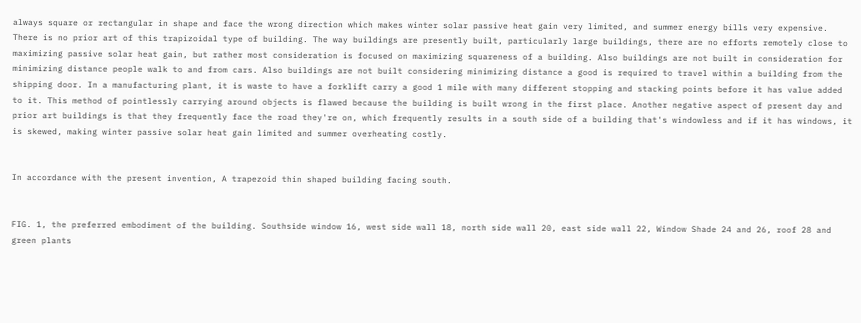always square or rectangular in shape and face the wrong direction which makes winter solar passive heat gain very limited, and summer energy bills very expensive. There is no prior art of this trapizoidal type of building. The way buildings are presently built, particularly large buildings, there are no efforts remotely close to maximizing passive solar heat gain, but rather most consideration is focused on maximizing squareness of a building. Also buildings are not built in consideration for minimizing distance people walk to and from cars. Also buildings are not built considering minimizing distance a good is required to travel within a building from the shipping door. In a manufacturing plant, it is waste to have a forklift carry a good 1 mile with many different stopping and stacking points before it has value added to it. This method of pointlessly carrying around objects is flawed because the building is built wrong in the first place. Another negative aspect of present day and prior art buildings is that they frequently face the road they're on, which frequently results in a south side of a building that's windowless and if it has windows, it is skewed, making winter passive solar heat gain limited and summer overheating costly.


In accordance with the present invention, A trapezoid thin shaped building facing south.


FIG. 1, the preferred embodiment of the building. Southside window 16, west side wall 18, north side wall 20, east side wall 22, Window Shade 24 and 26, roof 28 and green plants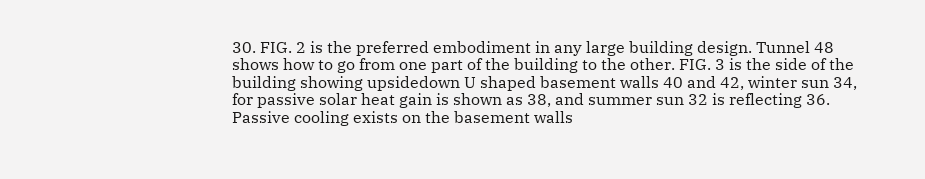30. FIG. 2 is the preferred embodiment in any large building design. Tunnel 48 shows how to go from one part of the building to the other. FIG. 3 is the side of the building showing upsidedown U shaped basement walls 40 and 42, winter sun 34, for passive solar heat gain is shown as 38, and summer sun 32 is reflecting 36. Passive cooling exists on the basement walls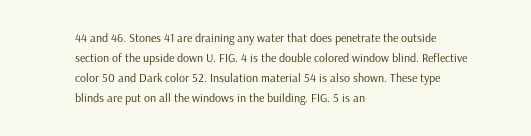44 and 46. Stones 41 are draining any water that does penetrate the outside section of the upside down U. FIG. 4 is the double colored window blind. Reflective color 50 and Dark color 52. Insulation material 54 is also shown. These type blinds are put on all the windows in the building. FIG. 5 is an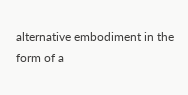alternative embodiment in the form of a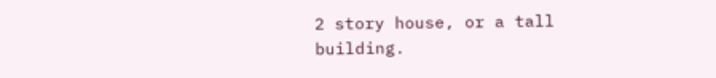2 story house, or a tall building.